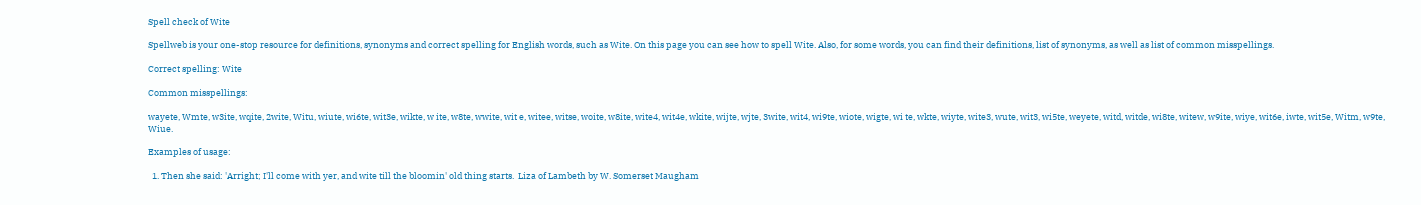Spell check of Wite

Spellweb is your one-stop resource for definitions, synonyms and correct spelling for English words, such as Wite. On this page you can see how to spell Wite. Also, for some words, you can find their definitions, list of synonyms, as well as list of common misspellings.

Correct spelling: Wite

Common misspellings:

wayete, Wmte, w3ite, wqite, 2wite, Witu, wiute, wi6te, wit3e, wikte, w ite, w8te, wwite, wit e, witee, witse, woite, w8ite, wite4, wit4e, wkite, wijte, wjte, 3wite, wit4, wi9te, wiote, wigte, wi te, wkte, wiyte, wite3, wute, wit3, wi5te, weyete, witd, witde, wi8te, witew, w9ite, wiye, wit6e, iwte, wit5e, Witm, w9te, Wiue.

Examples of usage:

  1. Then she said: 'Arright; I'll come with yer, and wite till the bloomin' old thing starts.  Liza of Lambeth by W. Somerset Maugham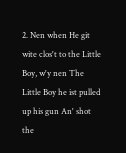2. Nen when He git wite clos't to the Little Boy, w'y nen The Little Boy he ist pulled up his gun An' shot the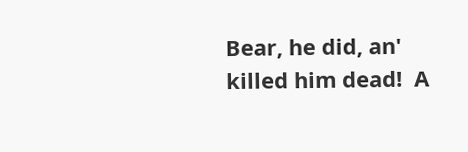Bear, he did, an' killed him dead!  A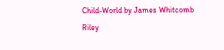Child-World by James Whitcomb Riley